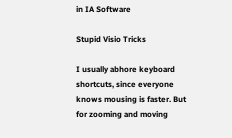in IA Software

Stupid Visio Tricks

I usually abhore keyboard shortcuts, since everyone knows mousing is faster. But for zooming and moving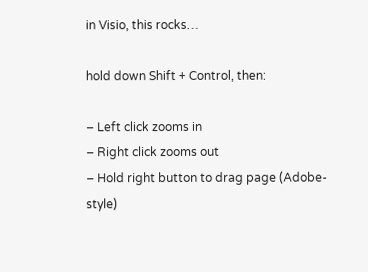in Visio, this rocks…

hold down Shift + Control, then:

– Left click zooms in
– Right click zooms out
– Hold right button to drag page (Adobe-style)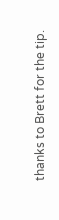thanks to Brett for the tip.